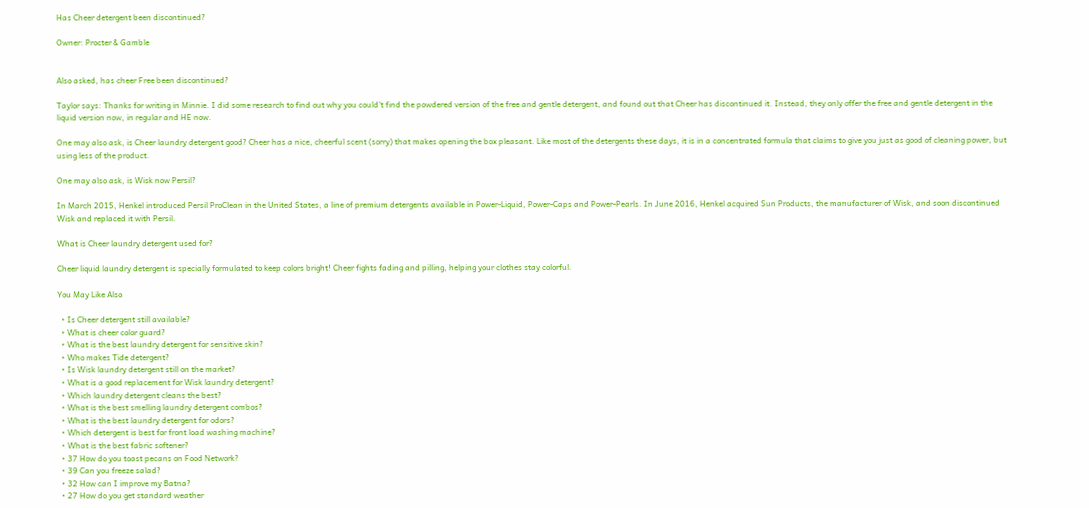Has Cheer detergent been discontinued?

Owner: Procter & Gamble


Also asked, has cheer Free been discontinued?

Taylor says: Thanks for writing in Minnie. I did some research to find out why you could't find the powdered version of the free and gentle detergent, and found out that Cheer has discontinued it. Instead, they only offer the free and gentle detergent in the liquid version now, in regular and HE now.

One may also ask, is Cheer laundry detergent good? Cheer has a nice, cheerful scent (sorry) that makes opening the box pleasant. Like most of the detergents these days, it is in a concentrated formula that claims to give you just as good of cleaning power, but using less of the product.

One may also ask, is Wisk now Persil?

In March 2015, Henkel introduced Persil ProClean in the United States, a line of premium detergents available in Power-Liquid, Power-Caps and Power-Pearls. In June 2016, Henkel acquired Sun Products, the manufacturer of Wisk, and soon discontinued Wisk and replaced it with Persil.

What is Cheer laundry detergent used for?

Cheer liquid laundry detergent is specially formulated to keep colors bright! Cheer fights fading and pilling, helping your clothes stay colorful.

You May Like Also

  • Is Cheer detergent still available?
  • What is cheer color guard?
  • What is the best laundry detergent for sensitive skin?
  • Who makes Tide detergent?
  • Is Wisk laundry detergent still on the market?
  • What is a good replacement for Wisk laundry detergent?
  • Which laundry detergent cleans the best?
  • What is the best smelling laundry detergent combos?
  • What is the best laundry detergent for odors?
  • Which detergent is best for front load washing machine?
  • What is the best fabric softener?
  • 37 How do you toast pecans on Food Network?
  • 39 Can you freeze salad?
  • 32 How can I improve my Batna?
  • 27 How do you get standard weather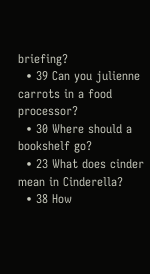briefing?
  • 39 Can you julienne carrots in a food processor?
  • 30 Where should a bookshelf go?
  • 23 What does cinder mean in Cinderella?
  • 38 How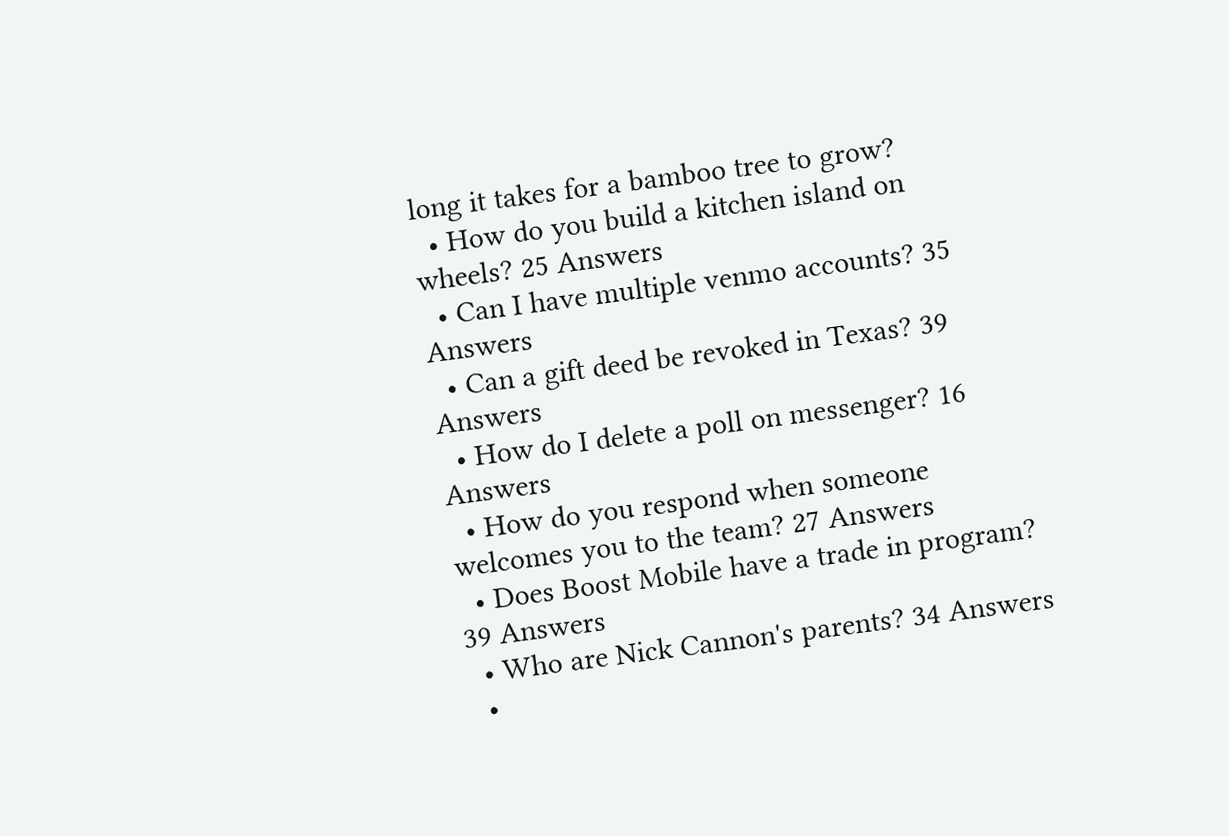long it takes for a bamboo tree to grow?
  • How do you build a kitchen island on wheels? 25 Answers
  • Can I have multiple venmo accounts? 35 Answers
  • Can a gift deed be revoked in Texas? 39 Answers
  • How do I delete a poll on messenger? 16 Answers
  • How do you respond when someone welcomes you to the team? 27 Answers
  • Does Boost Mobile have a trade in program? 39 Answers
  • Who are Nick Cannon's parents? 34 Answers
  •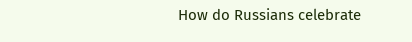How do Russians celebrate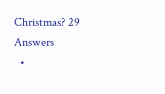Christmas? 29 Answers
  •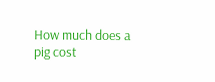How much does a pig cost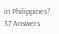in Philippines? 37 Answers